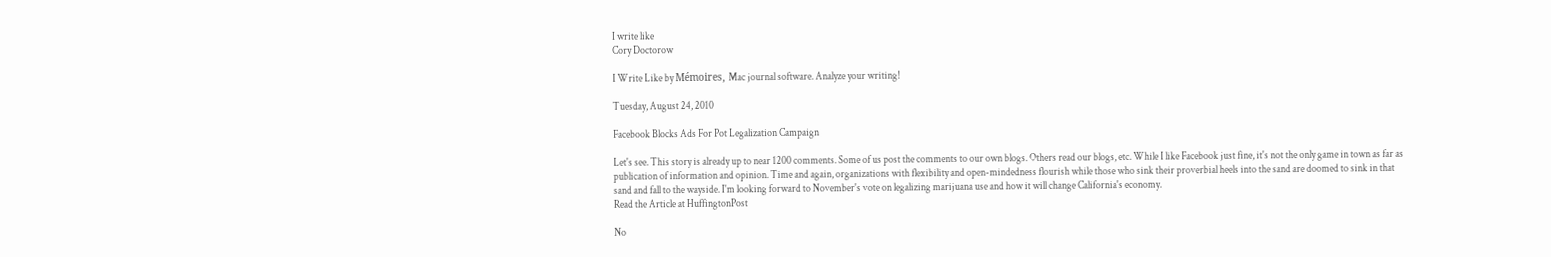I write like
Cory Doctorow

I Write Like by Mémoires, Mac journal software. Analyze your writing!

Tuesday, August 24, 2010

Facebook Blocks Ads For Pot Legalization Campaign

Let's see. This story is already up to near 1200 comments. Some of us post the comments to our own blogs. Others read our blogs, etc. While I like Facebook just fine, it's not the only game in town as far as publication of information and opinion. Time and again, organizations with flexibility and open-mindedness flourish while those who sink their proverbial heels into the sand are doomed to sink in that sand and fall to the wayside. I'm looking forward to November's vote on legalizing marijuana use and how it will change California's economy.
Read the Article at HuffingtonPost

No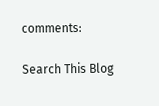comments:

Search This Blog